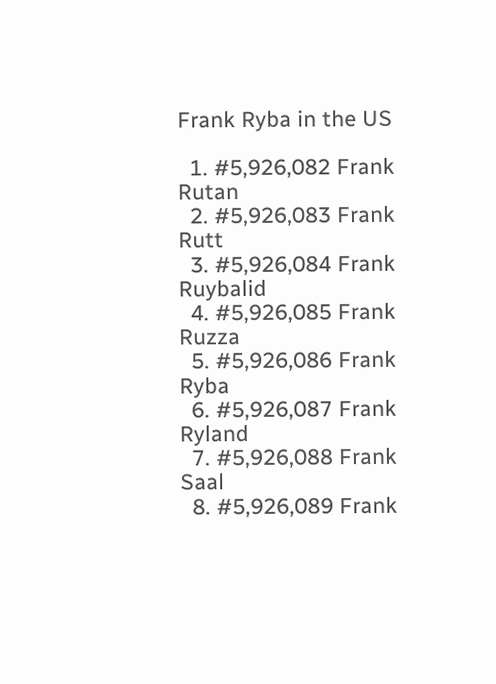Frank Ryba in the US

  1. #5,926,082 Frank Rutan
  2. #5,926,083 Frank Rutt
  3. #5,926,084 Frank Ruybalid
  4. #5,926,085 Frank Ruzza
  5. #5,926,086 Frank Ryba
  6. #5,926,087 Frank Ryland
  7. #5,926,088 Frank Saal
  8. #5,926,089 Frank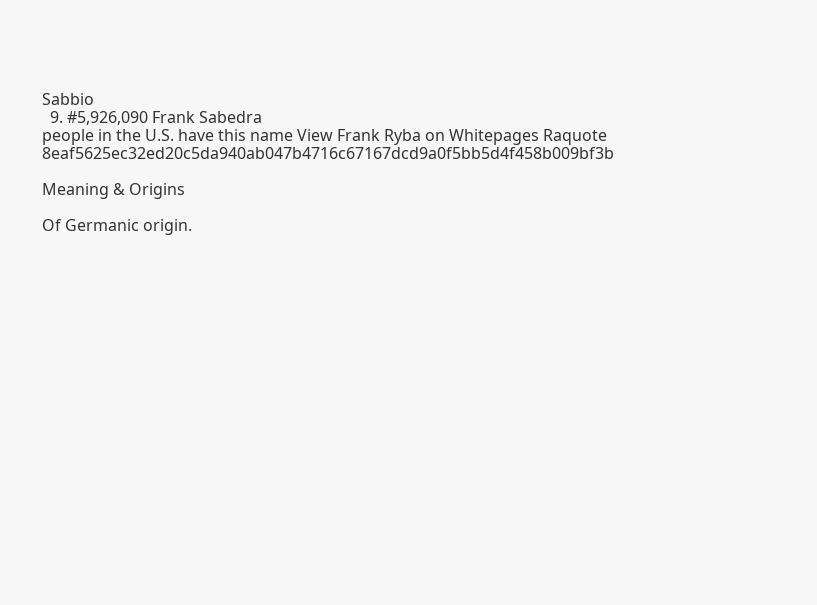Sabbio
  9. #5,926,090 Frank Sabedra
people in the U.S. have this name View Frank Ryba on Whitepages Raquote 8eaf5625ec32ed20c5da940ab047b4716c67167dcd9a0f5bb5d4f458b009bf3b

Meaning & Origins

Of Germanic origin.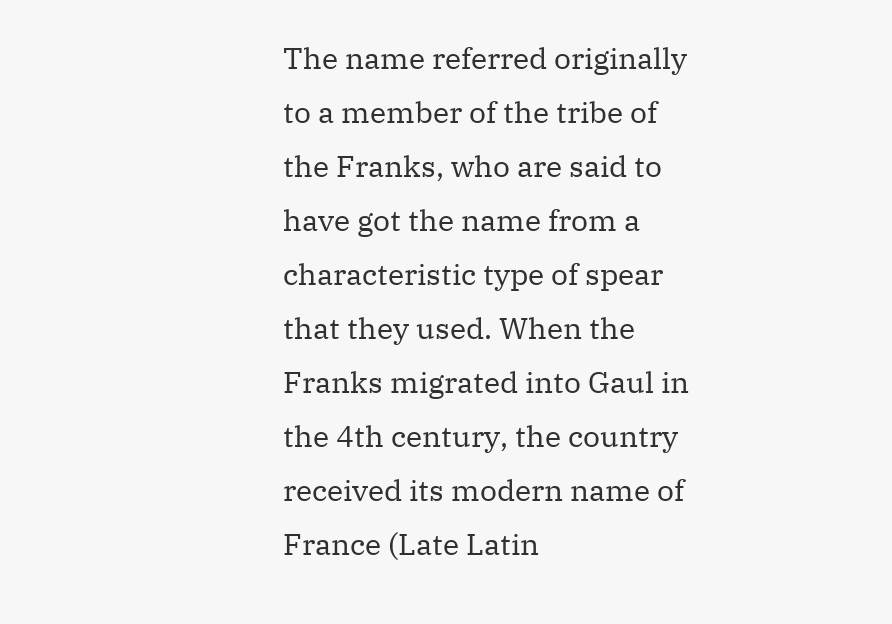The name referred originally to a member of the tribe of the Franks, who are said to have got the name from a characteristic type of spear that they used. When the Franks migrated into Gaul in the 4th century, the country received its modern name of France (Late Latin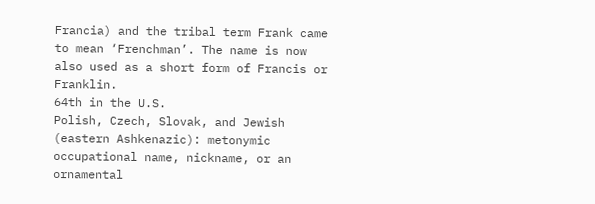Francia) and the tribal term Frank came to mean ‘Frenchman’. The name is now also used as a short form of Francis or Franklin.
64th in the U.S.
Polish, Czech, Slovak, and Jewish (eastern Ashkenazic): metonymic occupational name, nickname, or an ornamental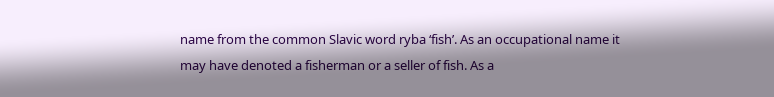name from the common Slavic word ryba ‘fish’. As an occupational name it may have denoted a fisherman or a seller of fish. As a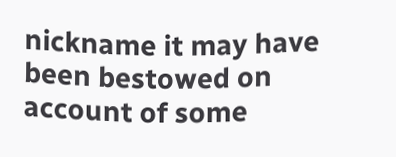nickname it may have been bestowed on account of some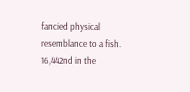fancied physical resemblance to a fish.
16,442nd in the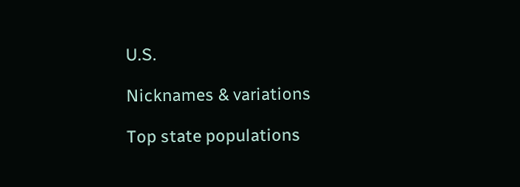U.S.

Nicknames & variations

Top state populations